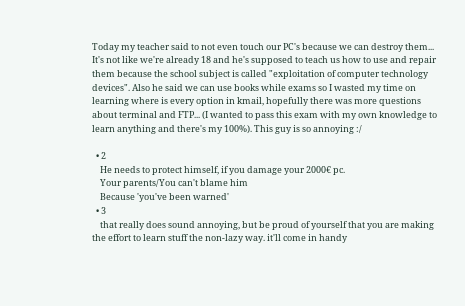Today my teacher said to not even touch our PC's because we can destroy them... It's not like we're already 18 and he's supposed to teach us how to use and repair them because the school subject is called "exploitation of computer technology devices". Also he said we can use books while exams so I wasted my time on learning where is every option in kmail, hopefully there was more questions about terminal and FTP... (I wanted to pass this exam with my own knowledge to learn anything and there's my 100%). This guy is so annoying :/

  • 2
    He needs to protect himself, if you damage your 2000€ pc.
    Your parents/You can't blame him
    Because 'you've been warned'
  • 3
    that really does sound annoying, but be proud of yourself that you are making the effort to learn stuff the non-lazy way. it'll come in handy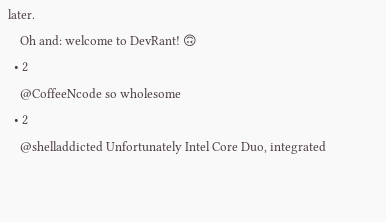later.
    Oh and: welcome to DevRant! 🙃
  • 2
    @CoffeeNcode so wholesome
  • 2
    @shelladdicted Unfortunately Intel Core Duo, integrated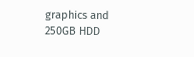graphics and 250GB HDD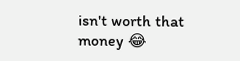isn't worth that money 😂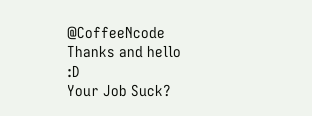@CoffeeNcode Thanks and hello :D
Your Job Suck?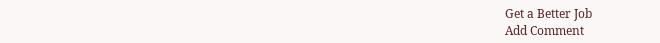Get a Better Job
Add Comment